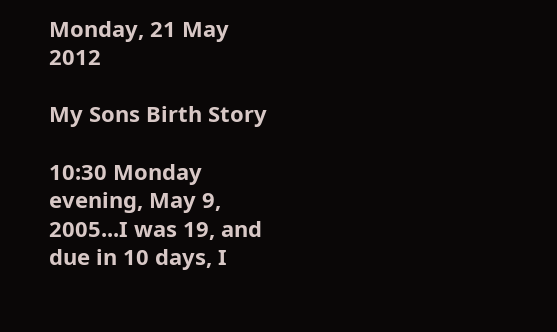Monday, 21 May 2012

My Sons Birth Story

10:30 Monday evening, May 9, 2005...I was 19, and due in 10 days, I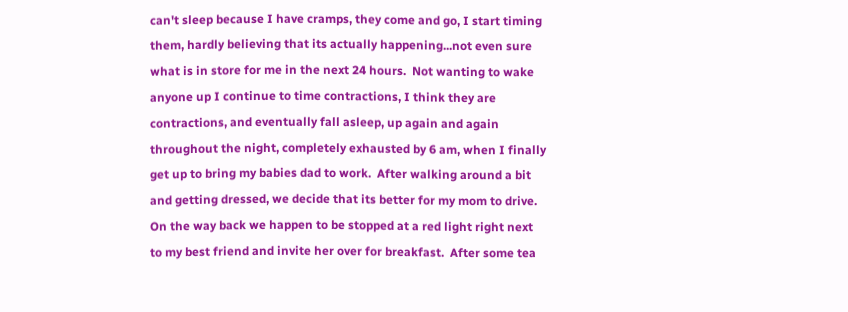can't sleep because I have cramps, they come and go, I start timing them, hardly believing that its actually happening...not even sure what is in store for me in the next 24 hours.  Not wanting to wake anyone up I continue to time contractions, I think they are contractions, and eventually fall asleep, up again and again throughout the night, completely exhausted by 6 am, when I finally get up to bring my babies dad to work.  After walking around a bit and getting dressed, we decide that its better for my mom to drive.  On the way back we happen to be stopped at a red light right next to my best friend and invite her over for breakfast.  After some tea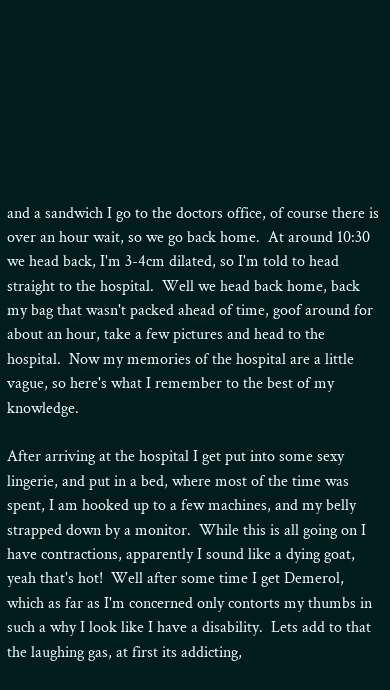and a sandwich I go to the doctors office, of course there is over an hour wait, so we go back home.  At around 10:30 we head back, I'm 3-4cm dilated, so I'm told to head straight to the hospital.  Well we head back home, back my bag that wasn't packed ahead of time, goof around for about an hour, take a few pictures and head to the hospital.  Now my memories of the hospital are a little vague, so here's what I remember to the best of my knowledge.

After arriving at the hospital I get put into some sexy lingerie, and put in a bed, where most of the time was spent, I am hooked up to a few machines, and my belly strapped down by a monitor.  While this is all going on I have contractions, apparently I sound like a dying goat, yeah that's hot!  Well after some time I get Demerol, which as far as I'm concerned only contorts my thumbs in such a why I look like I have a disability.  Lets add to that the laughing gas, at first its addicting,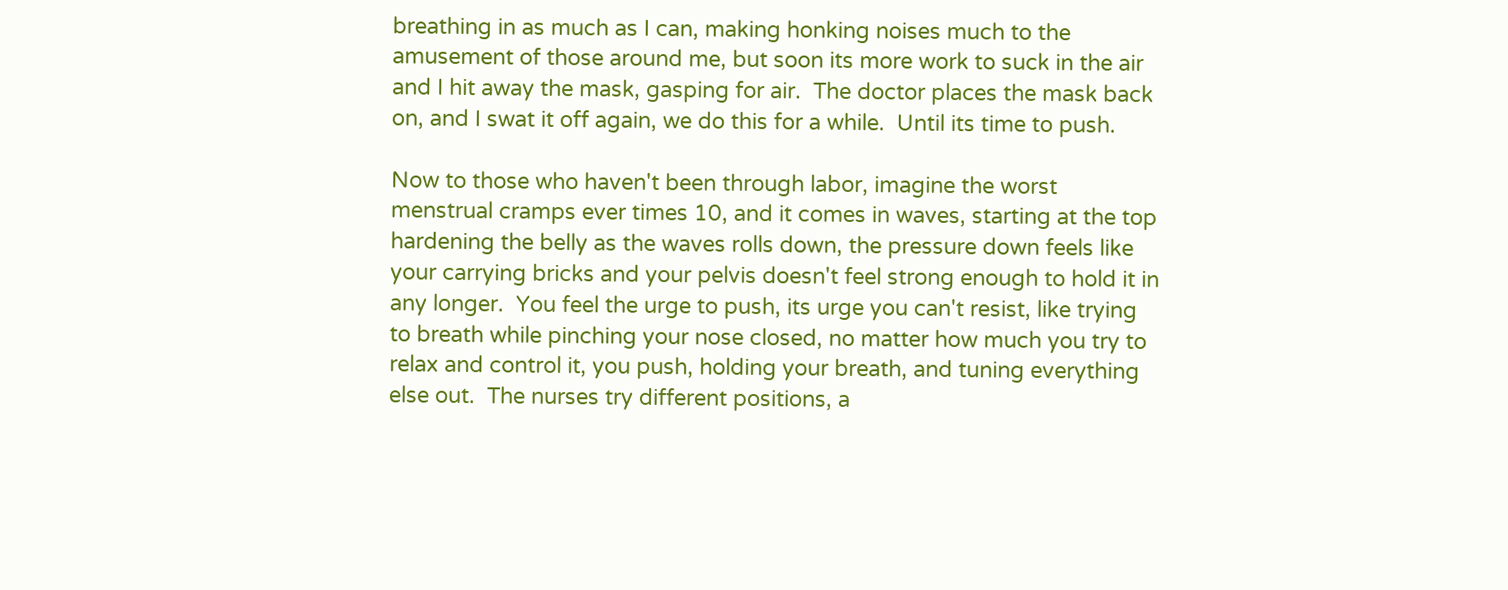breathing in as much as I can, making honking noises much to the amusement of those around me, but soon its more work to suck in the air and I hit away the mask, gasping for air.  The doctor places the mask back on, and I swat it off again, we do this for a while.  Until its time to push.

Now to those who haven't been through labor, imagine the worst menstrual cramps ever times 10, and it comes in waves, starting at the top hardening the belly as the waves rolls down, the pressure down feels like your carrying bricks and your pelvis doesn't feel strong enough to hold it in any longer.  You feel the urge to push, its urge you can't resist, like trying to breath while pinching your nose closed, no matter how much you try to relax and control it, you push, holding your breath, and tuning everything else out.  The nurses try different positions, a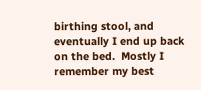birthing stool, and eventually I end up back on the bed.  Mostly I remember my best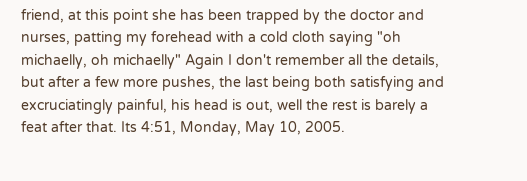friend, at this point she has been trapped by the doctor and nurses, patting my forehead with a cold cloth saying "oh michaelly, oh michaelly" Again I don't remember all the details, but after a few more pushes, the last being both satisfying and excruciatingly painful, his head is out, well the rest is barely a feat after that. Its 4:51, Monday, May 10, 2005.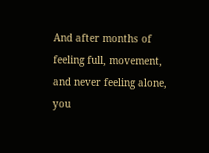And after months of feeling full, movement, and never feeling alone, you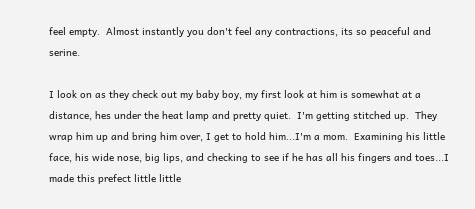feel empty.  Almost instantly you don't feel any contractions, its so peaceful and serine.

I look on as they check out my baby boy, my first look at him is somewhat at a distance, hes under the heat lamp and pretty quiet.  I'm getting stitched up.  They wrap him up and bring him over, I get to hold him...I'm a mom.  Examining his little face, his wide nose, big lips, and checking to see if he has all his fingers and toes...I made this prefect little little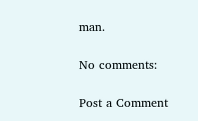man.

No comments:

Post a Comment